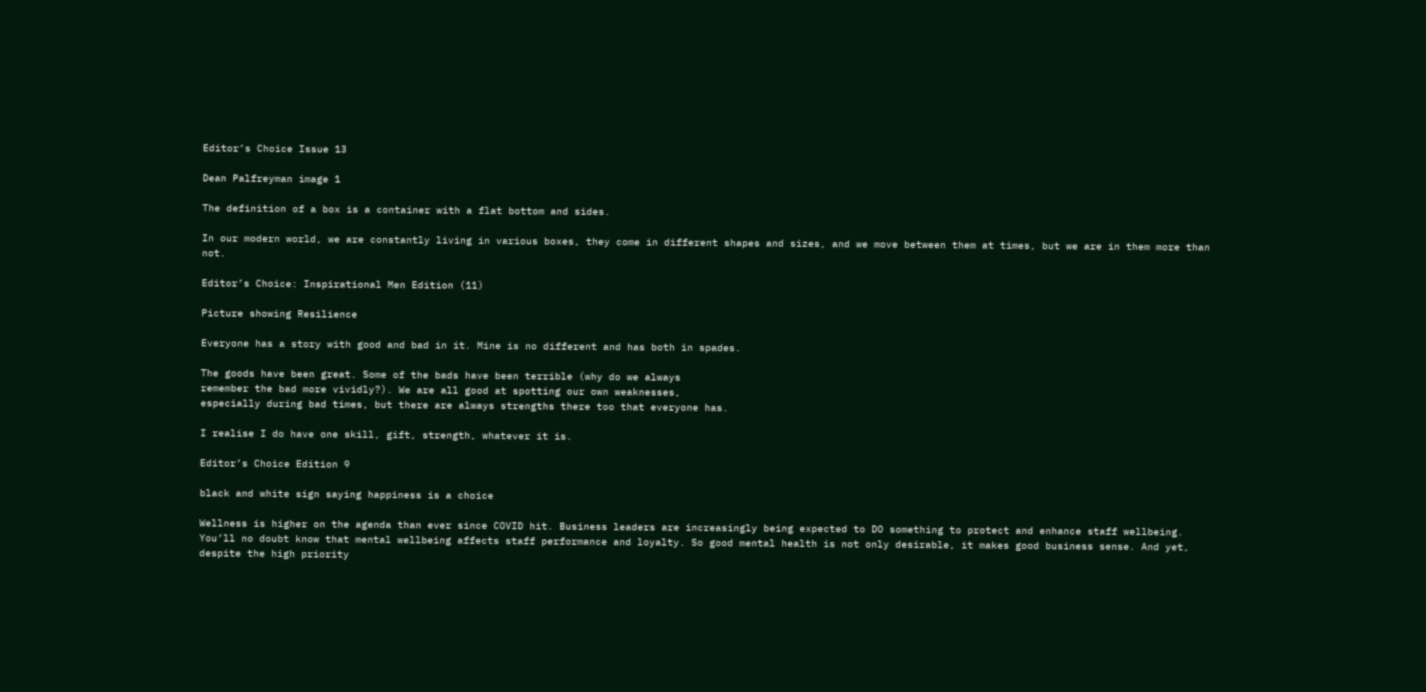Editor’s Choice Issue 13

Dean Palfreyman image 1

The definition of a box is a container with a flat bottom and sides.

In our modern world, we are constantly living in various boxes, they come in different shapes and sizes, and we move between them at times, but we are in them more than not.

Editor’s Choice: Inspirational Men Edition (11)

Picture showing Resilience

Everyone has a story with good and bad in it. Mine is no different and has both in spades.

The goods have been great. Some of the bads have been terrible (why do we always
remember the bad more vividly?). We are all good at spotting our own weaknesses,
especially during bad times, but there are always strengths there too that everyone has.

I realise I do have one skill, gift, strength, whatever it is.

Editor’s Choice Edition 9

black and white sign saying happiness is a choice

Wellness is higher on the agenda than ever since COVID hit. Business leaders are increasingly being expected to DO something to protect and enhance staff wellbeing. You’ll no doubt know that mental wellbeing affects staff performance and loyalty. So good mental health is not only desirable, it makes good business sense. And yet, despite the high priority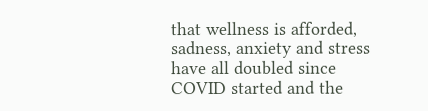that wellness is afforded, sadness, anxiety and stress have all doubled since COVID started and the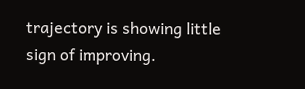trajectory is showing little sign of improving.